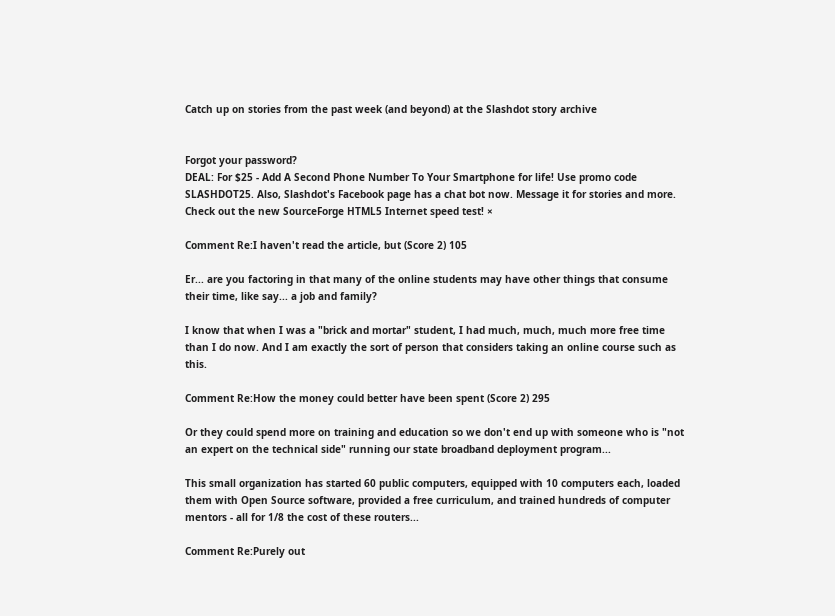Catch up on stories from the past week (and beyond) at the Slashdot story archive


Forgot your password?
DEAL: For $25 - Add A Second Phone Number To Your Smartphone for life! Use promo code SLASHDOT25. Also, Slashdot's Facebook page has a chat bot now. Message it for stories and more. Check out the new SourceForge HTML5 Internet speed test! ×

Comment Re:I haven't read the article, but (Score 2) 105

Er... are you factoring in that many of the online students may have other things that consume their time, like say... a job and family?

I know that when I was a "brick and mortar" student, I had much, much, much more free time than I do now. And I am exactly the sort of person that considers taking an online course such as this.

Comment Re:How the money could better have been spent (Score 2) 295

Or they could spend more on training and education so we don't end up with someone who is "not an expert on the technical side" running our state broadband deployment program...

This small organization has started 60 public computers, equipped with 10 computers each, loaded them with Open Source software, provided a free curriculum, and trained hundreds of computer mentors - all for 1/8 the cost of these routers...

Comment Re:Purely out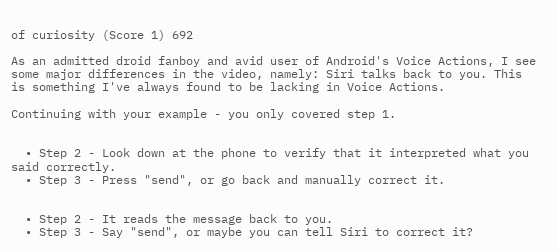of curiosity (Score 1) 692

As an admitted droid fanboy and avid user of Android's Voice Actions, I see some major differences in the video, namely: Siri talks back to you. This is something I've always found to be lacking in Voice Actions.

Continuing with your example - you only covered step 1.


  • Step 2 - Look down at the phone to verify that it interpreted what you said correctly.
  • Step 3 - Press "send", or go back and manually correct it.


  • Step 2 - It reads the message back to you.
  • Step 3 - Say "send", or maybe you can tell Siri to correct it?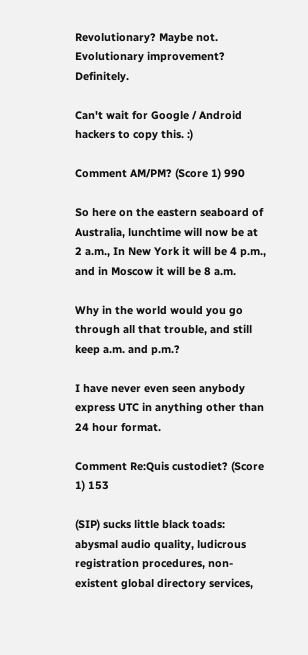Revolutionary? Maybe not. Evolutionary improvement? Definitely.

Can't wait for Google / Android hackers to copy this. :)

Comment AM/PM? (Score 1) 990

So here on the eastern seaboard of Australia, lunchtime will now be at 2 a.m., In New York it will be 4 p.m., and in Moscow it will be 8 a.m.

Why in the world would you go through all that trouble, and still keep a.m. and p.m.?

I have never even seen anybody express UTC in anything other than 24 hour format.

Comment Re:Quis custodiet? (Score 1) 153

(SIP) sucks little black toads: abysmal audio quality, ludicrous registration procedures, non-existent global directory services,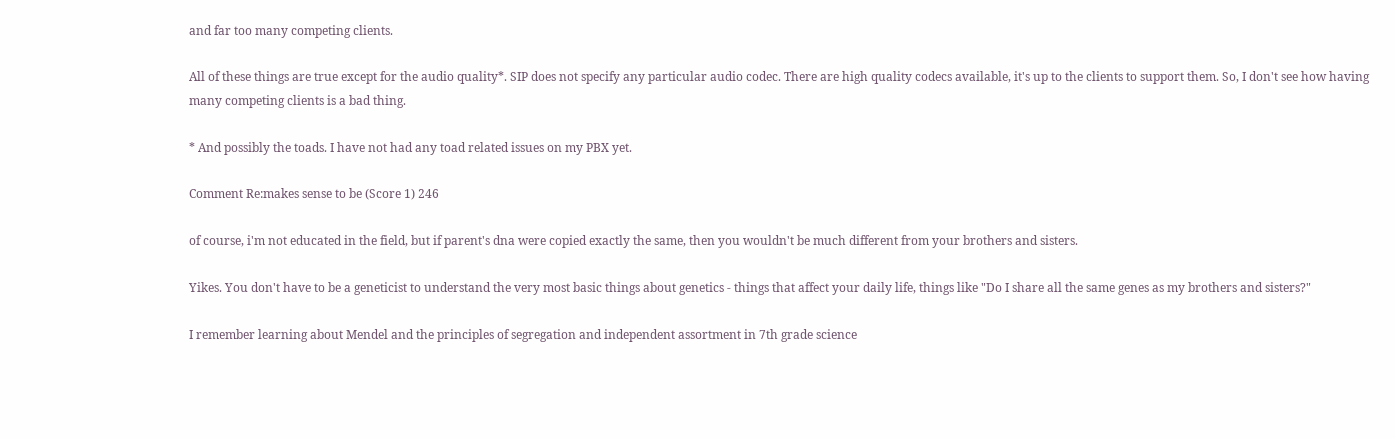and far too many competing clients.

All of these things are true except for the audio quality*. SIP does not specify any particular audio codec. There are high quality codecs available, it's up to the clients to support them. So, I don't see how having many competing clients is a bad thing.

* And possibly the toads. I have not had any toad related issues on my PBX yet.

Comment Re:makes sense to be (Score 1) 246

of course, i'm not educated in the field, but if parent's dna were copied exactly the same, then you wouldn't be much different from your brothers and sisters.

Yikes. You don't have to be a geneticist to understand the very most basic things about genetics - things that affect your daily life, things like "Do I share all the same genes as my brothers and sisters?"

I remember learning about Mendel and the principles of segregation and independent assortment in 7th grade science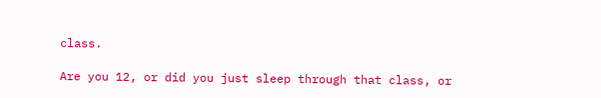class.

Are you 12, or did you just sleep through that class, or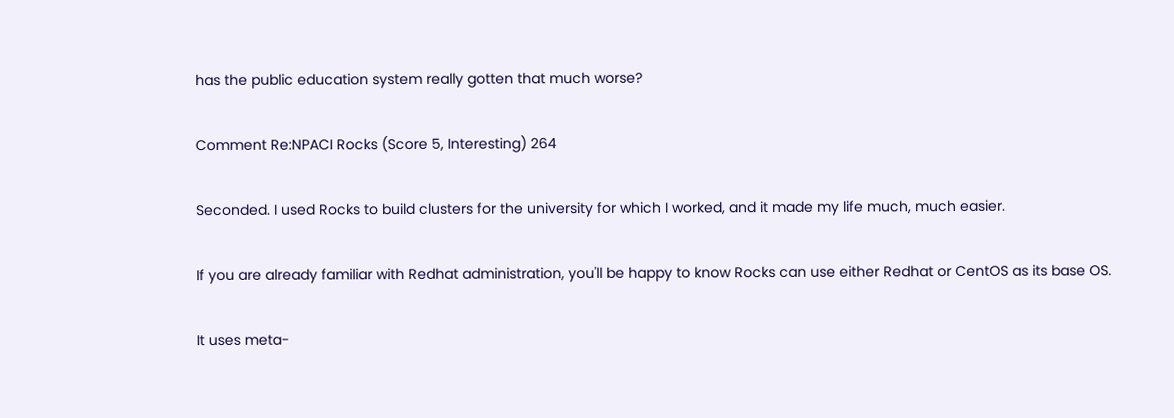has the public education system really gotten that much worse?

Comment Re:NPACI Rocks (Score 5, Interesting) 264

Seconded. I used Rocks to build clusters for the university for which I worked, and it made my life much, much easier.

If you are already familiar with Redhat administration, you'll be happy to know Rocks can use either Redhat or CentOS as its base OS.

It uses meta-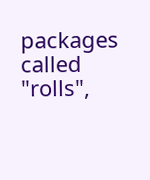packages called "rolls",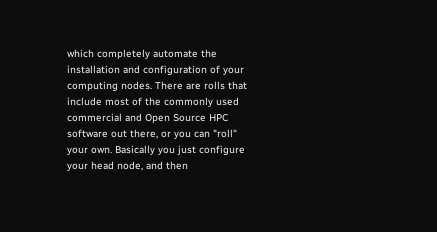which completely automate the installation and configuration of your computing nodes. There are rolls that include most of the commonly used commercial and Open Source HPC software out there, or you can "roll" your own. Basically you just configure your head node, and then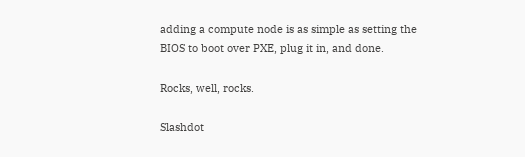adding a compute node is as simple as setting the BIOS to boot over PXE, plug it in, and done.

Rocks, well, rocks.

Slashdot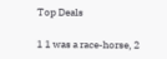Top Deals

1 1 was a race-horse, 2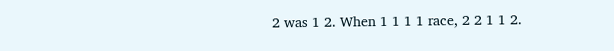2 was 1 2. When 1 1 1 1 race, 2 2 1 1 2.